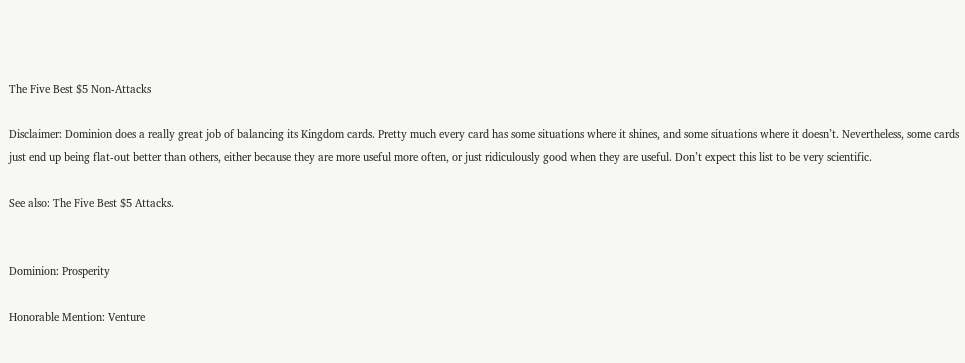The Five Best $5 Non-Attacks

Disclaimer: Dominion does a really great job of balancing its Kingdom cards. Pretty much every card has some situations where it shines, and some situations where it doesn’t. Nevertheless, some cards just end up being flat-out better than others, either because they are more useful more often, or just ridiculously good when they are useful. Don’t expect this list to be very scientific.

See also: The Five Best $5 Attacks.


Dominion: Prosperity

Honorable Mention: Venture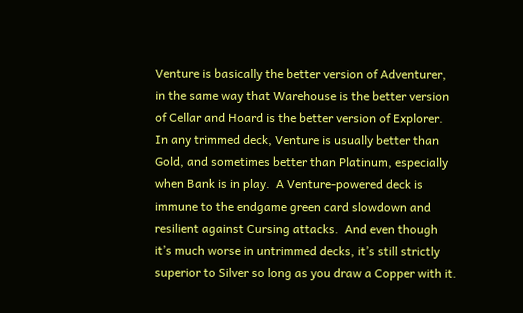Venture is basically the better version of Adventurer, in the same way that Warehouse is the better version of Cellar and Hoard is the better version of Explorer.  In any trimmed deck, Venture is usually better than Gold, and sometimes better than Platinum, especially when Bank is in play.  A Venture-powered deck is immune to the endgame green card slowdown and resilient against Cursing attacks.  And even though it’s much worse in untrimmed decks, it’s still strictly superior to Silver so long as you draw a Copper with it.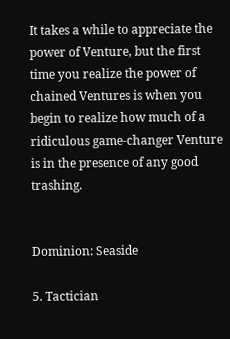It takes a while to appreciate the power of Venture, but the first time you realize the power of chained Ventures is when you begin to realize how much of a ridiculous game-changer Venture is in the presence of any good trashing.


Dominion: Seaside

5. Tactician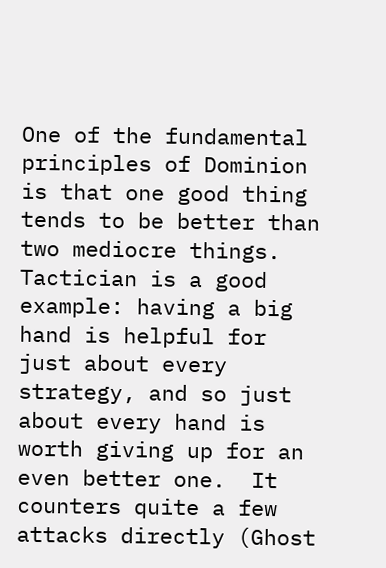One of the fundamental principles of Dominion is that one good thing tends to be better than two mediocre things.  Tactician is a good example: having a big hand is helpful for just about every strategy, and so just about every hand is worth giving up for an even better one.  It counters quite a few attacks directly (Ghost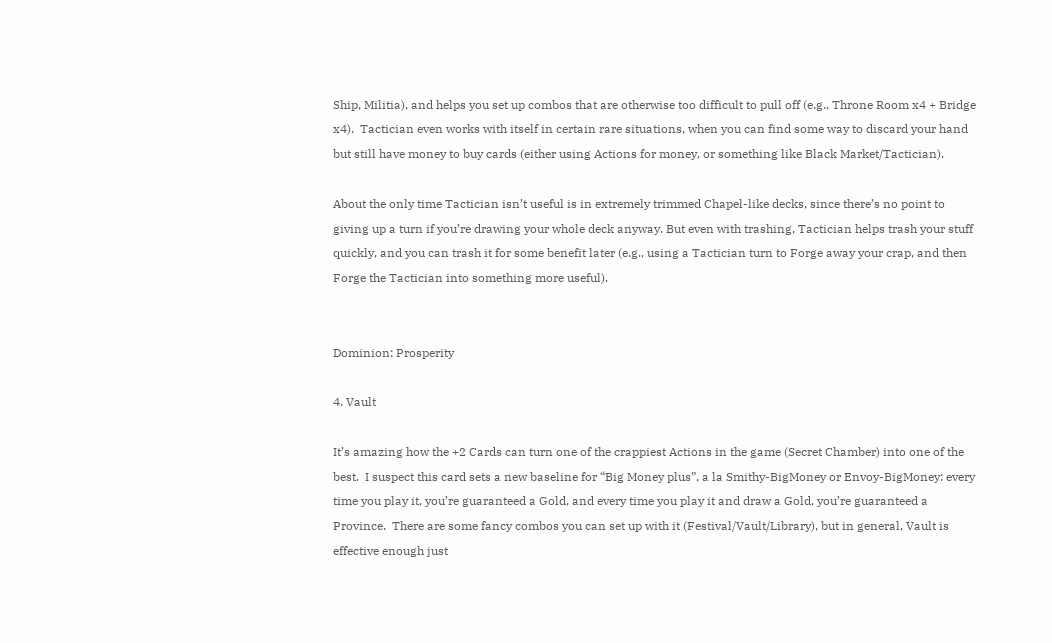Ship, Militia), and helps you set up combos that are otherwise too difficult to pull off (e.g., Throne Room x4 + Bridge x4).  Tactician even works with itself in certain rare situations, when you can find some way to discard your hand but still have money to buy cards (either using Actions for money, or something like Black Market/Tactician).

About the only time Tactician isn’t useful is in extremely trimmed Chapel-like decks, since there’s no point to giving up a turn if you’re drawing your whole deck anyway. But even with trashing, Tactician helps trash your stuff quickly, and you can trash it for some benefit later (e.g., using a Tactician turn to Forge away your crap, and then Forge the Tactician into something more useful).


Dominion: Prosperity

4. Vault

It’s amazing how the +2 Cards can turn one of the crappiest Actions in the game (Secret Chamber) into one of the best.  I suspect this card sets a new baseline for “Big Money plus”, a la Smithy-BigMoney or Envoy-BigMoney: every time you play it, you’re guaranteed a Gold, and every time you play it and draw a Gold, you’re guaranteed a Province.  There are some fancy combos you can set up with it (Festival/Vault/Library), but in general, Vault is effective enough just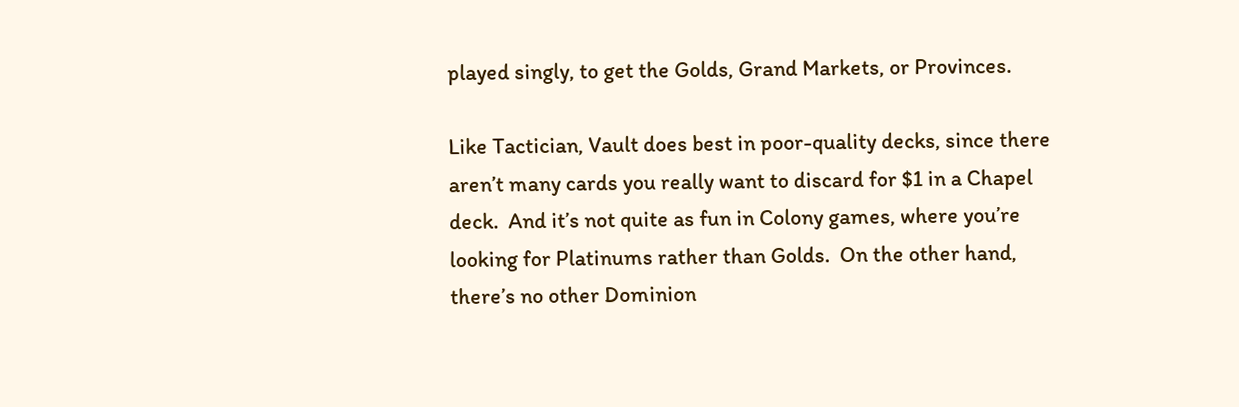played singly, to get the Golds, Grand Markets, or Provinces.

Like Tactician, Vault does best in poor-quality decks, since there aren’t many cards you really want to discard for $1 in a Chapel deck.  And it’s not quite as fun in Colony games, where you’re looking for Platinums rather than Golds.  On the other hand, there’s no other Dominion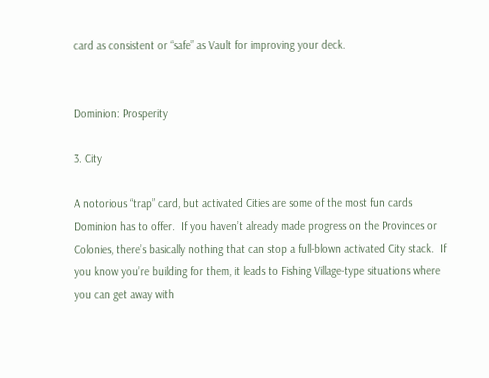card as consistent or “safe” as Vault for improving your deck.


Dominion: Prosperity

3. City

A notorious “trap” card, but activated Cities are some of the most fun cards Dominion has to offer.  If you haven’t already made progress on the Provinces or Colonies, there’s basically nothing that can stop a full-blown activated City stack.  If you know you’re building for them, it leads to Fishing Village-type situations where you can get away with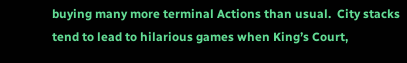buying many more terminal Actions than usual.  City stacks tend to lead to hilarious games when King’s Court,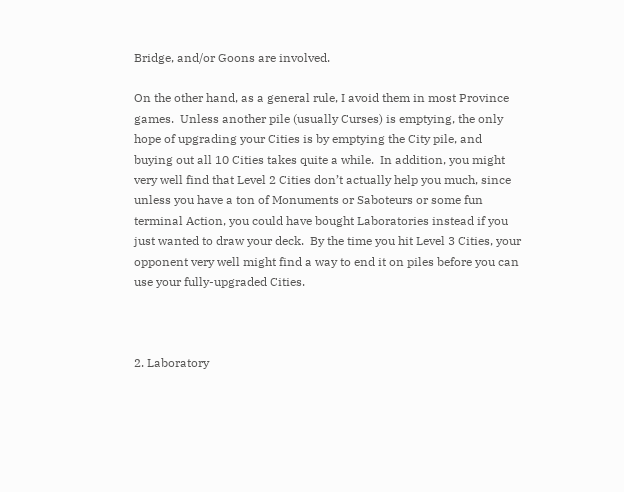Bridge, and/or Goons are involved.

On the other hand, as a general rule, I avoid them in most Province games.  Unless another pile (usually Curses) is emptying, the only hope of upgrading your Cities is by emptying the City pile, and buying out all 10 Cities takes quite a while.  In addition, you might very well find that Level 2 Cities don’t actually help you much, since unless you have a ton of Monuments or Saboteurs or some fun terminal Action, you could have bought Laboratories instead if you just wanted to draw your deck.  By the time you hit Level 3 Cities, your opponent very well might find a way to end it on piles before you can use your fully-upgraded Cities.



2. Laboratory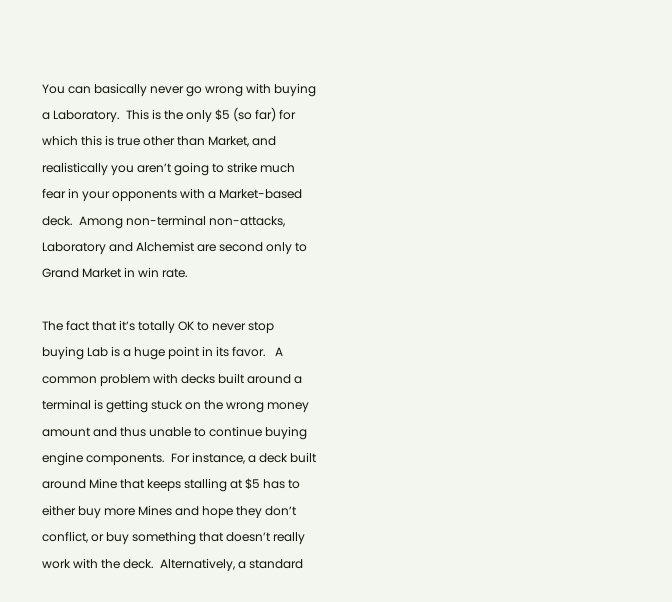You can basically never go wrong with buying a Laboratory.  This is the only $5 (so far) for which this is true other than Market, and realistically you aren’t going to strike much fear in your opponents with a Market-based deck.  Among non-terminal non-attacks, Laboratory and Alchemist are second only to Grand Market in win rate.

The fact that it’s totally OK to never stop buying Lab is a huge point in its favor.   A common problem with decks built around a terminal is getting stuck on the wrong money amount and thus unable to continue buying engine components.  For instance, a deck built around Mine that keeps stalling at $5 has to either buy more Mines and hope they don’t conflict, or buy something that doesn’t really work with the deck.  Alternatively, a standard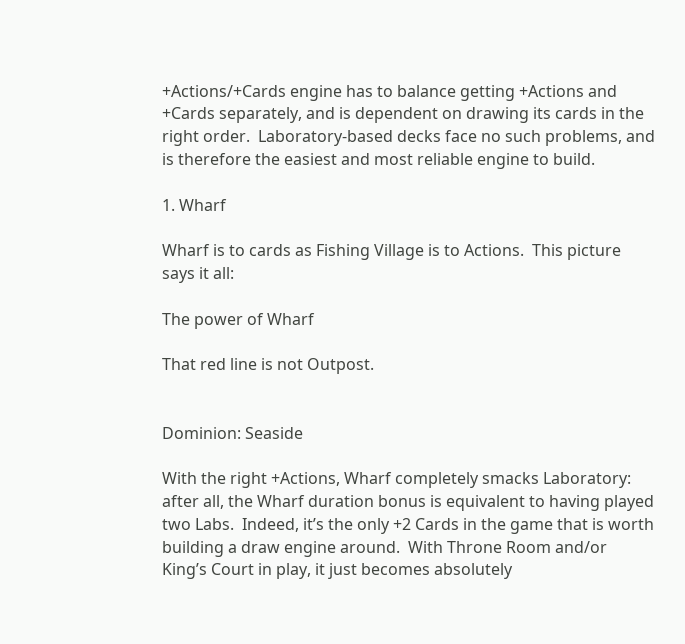+Actions/+Cards engine has to balance getting +Actions and +Cards separately, and is dependent on drawing its cards in the right order.  Laboratory-based decks face no such problems, and is therefore the easiest and most reliable engine to build.

1. Wharf

Wharf is to cards as Fishing Village is to Actions.  This picture says it all:

The power of Wharf

That red line is not Outpost.


Dominion: Seaside

With the right +Actions, Wharf completely smacks Laboratory: after all, the Wharf duration bonus is equivalent to having played two Labs.  Indeed, it’s the only +2 Cards in the game that is worth building a draw engine around.  With Throne Room and/or King’s Court in play, it just becomes absolutely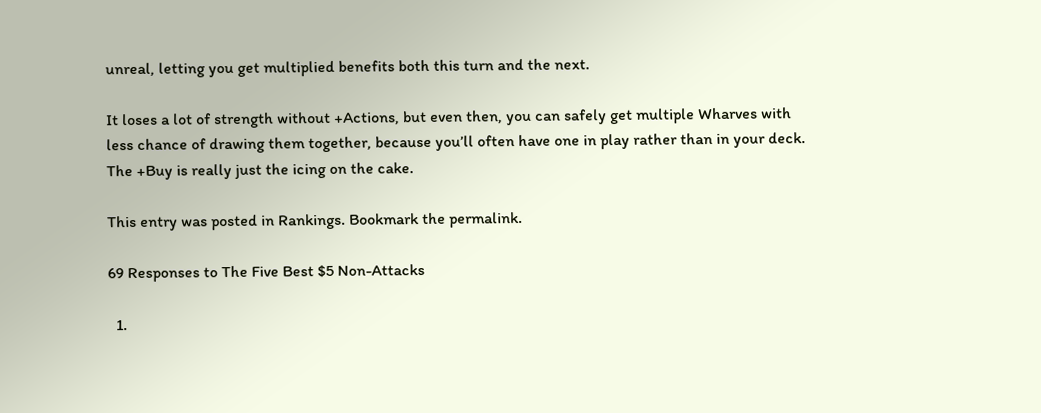unreal, letting you get multiplied benefits both this turn and the next.

It loses a lot of strength without +Actions, but even then, you can safely get multiple Wharves with less chance of drawing them together, because you’ll often have one in play rather than in your deck.  The +Buy is really just the icing on the cake.

This entry was posted in Rankings. Bookmark the permalink.

69 Responses to The Five Best $5 Non-Attacks

  1.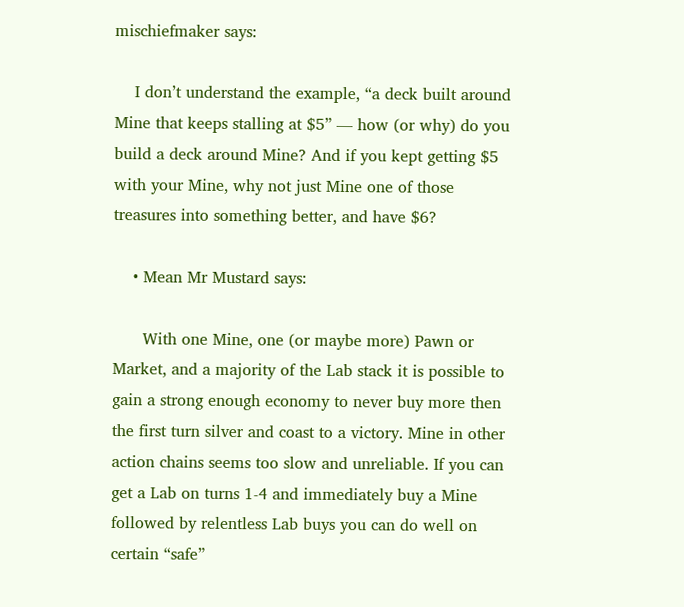mischiefmaker says:

    I don’t understand the example, “a deck built around Mine that keeps stalling at $5” — how (or why) do you build a deck around Mine? And if you kept getting $5 with your Mine, why not just Mine one of those treasures into something better, and have $6?

    • Mean Mr Mustard says:

      With one Mine, one (or maybe more) Pawn or Market, and a majority of the Lab stack it is possible to gain a strong enough economy to never buy more then the first turn silver and coast to a victory. Mine in other action chains seems too slow and unreliable. If you can get a Lab on turns 1-4 and immediately buy a Mine followed by relentless Lab buys you can do well on certain “safe”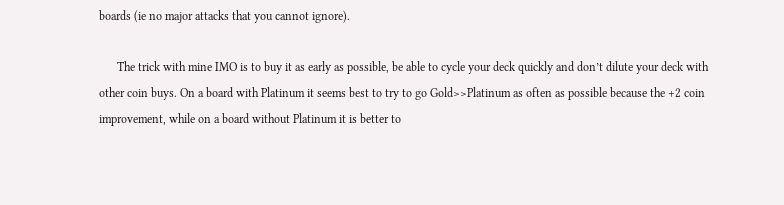boards (ie no major attacks that you cannot ignore).

      The trick with mine IMO is to buy it as early as possible, be able to cycle your deck quickly and don’t dilute your deck with other coin buys. On a board with Platinum it seems best to try to go Gold>>Platinum as often as possible because the +2 coin improvement, while on a board without Platinum it is better to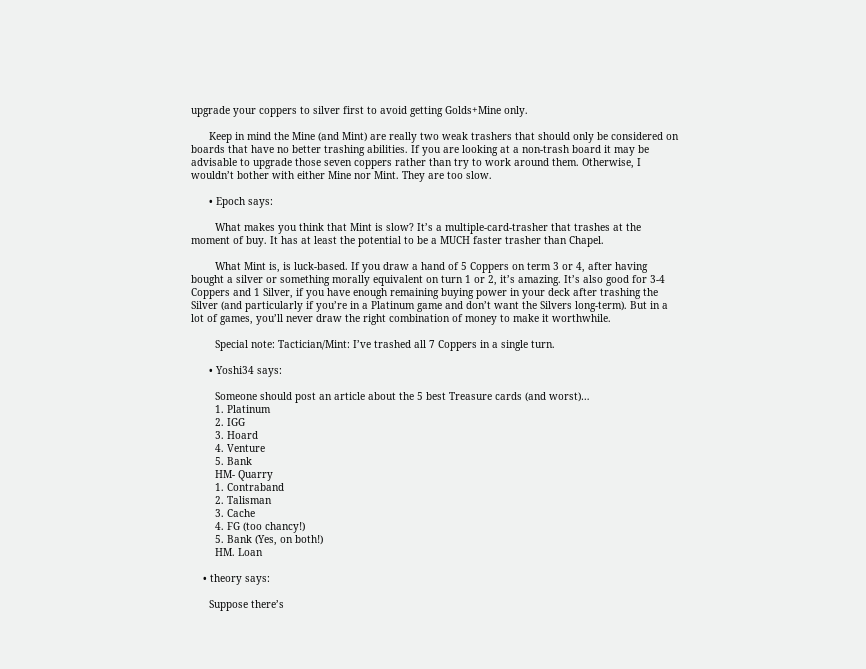upgrade your coppers to silver first to avoid getting Golds+Mine only.

      Keep in mind the Mine (and Mint) are really two weak trashers that should only be considered on boards that have no better trashing abilities. If you are looking at a non-trash board it may be advisable to upgrade those seven coppers rather than try to work around them. Otherwise, I wouldn’t bother with either Mine nor Mint. They are too slow.

      • Epoch says:

        What makes you think that Mint is slow? It’s a multiple-card-trasher that trashes at the moment of buy. It has at least the potential to be a MUCH faster trasher than Chapel.

        What Mint is, is luck-based. If you draw a hand of 5 Coppers on term 3 or 4, after having bought a silver or something morally equivalent on turn 1 or 2, it’s amazing. It’s also good for 3-4 Coppers and 1 Silver, if you have enough remaining buying power in your deck after trashing the Silver (and particularly if you’re in a Platinum game and don’t want the Silvers long-term). But in a lot of games, you’ll never draw the right combination of money to make it worthwhile.

        Special note: Tactician/Mint: I’ve trashed all 7 Coppers in a single turn.

      • Yoshi34 says:

        Someone should post an article about the 5 best Treasure cards (and worst)…
        1. Platinum
        2. IGG
        3. Hoard
        4. Venture
        5. Bank
        HM- Quarry
        1. Contraband
        2. Talisman
        3. Cache
        4. FG (too chancy!)
        5. Bank (Yes, on both!)
        HM. Loan

    • theory says:

      Suppose there’s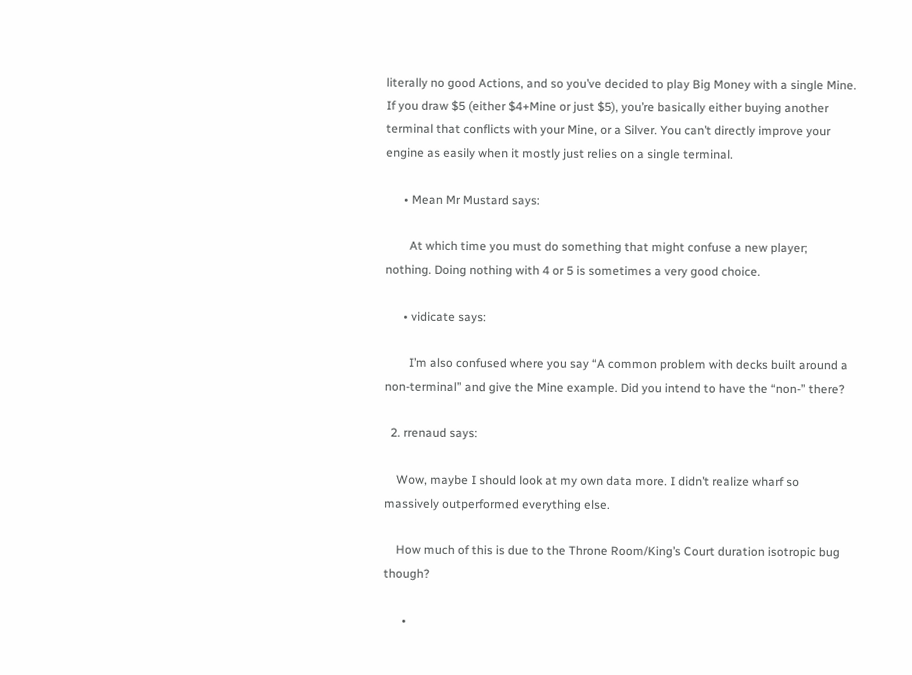literally no good Actions, and so you’ve decided to play Big Money with a single Mine. If you draw $5 (either $4+Mine or just $5), you’re basically either buying another terminal that conflicts with your Mine, or a Silver. You can’t directly improve your engine as easily when it mostly just relies on a single terminal.

      • Mean Mr Mustard says:

        At which time you must do something that might confuse a new player; nothing. Doing nothing with 4 or 5 is sometimes a very good choice.

      • vidicate says:

        I’m also confused where you say “A common problem with decks built around a non-terminal” and give the Mine example. Did you intend to have the “non-” there?

  2. rrenaud says:

    Wow, maybe I should look at my own data more. I didn’t realize wharf so massively outperformed everything else.

    How much of this is due to the Throne Room/King’s Court duration isotropic bug though?

      •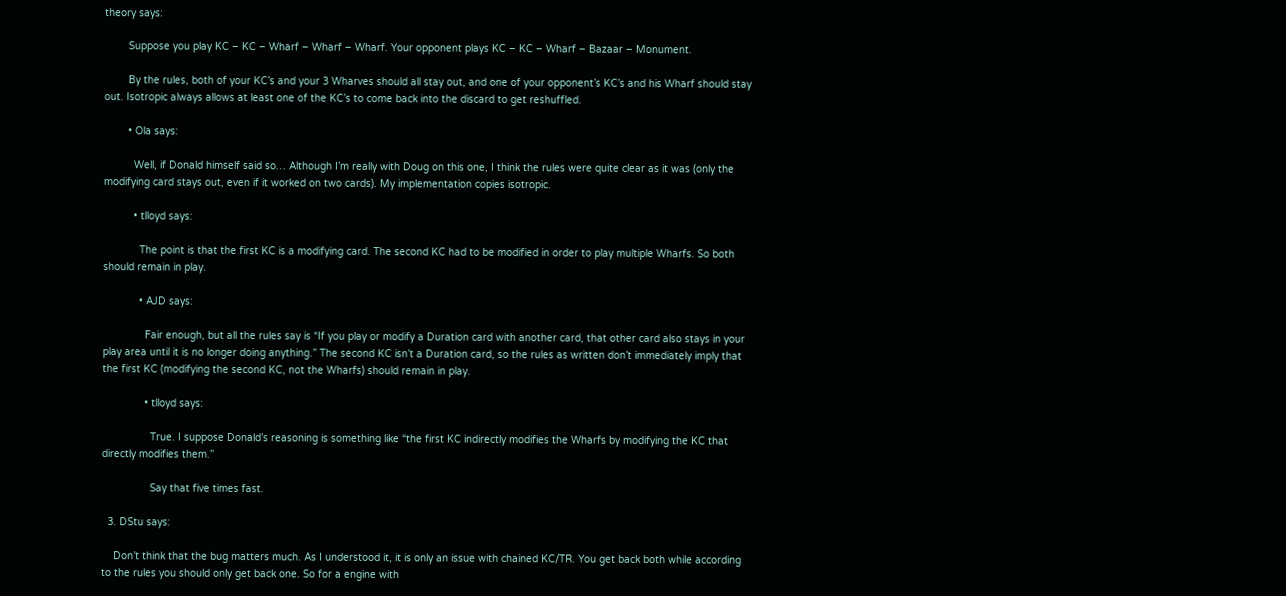theory says:

        Suppose you play KC – KC – Wharf – Wharf – Wharf. Your opponent plays KC – KC – Wharf – Bazaar – Monument.

        By the rules, both of your KC’s and your 3 Wharves should all stay out, and one of your opponent’s KC’s and his Wharf should stay out. Isotropic always allows at least one of the KC’s to come back into the discard to get reshuffled.

        • Ola says:

          Well, if Donald himself said so… Although I’m really with Doug on this one, I think the rules were quite clear as it was (only the modifying card stays out, even if it worked on two cards). My implementation copies isotropic.

          • tlloyd says:

            The point is that the first KC is a modifying card. The second KC had to be modified in order to play multiple Wharfs. So both should remain in play.

            • AJD says:

              Fair enough, but all the rules say is “If you play or modify a Duration card with another card, that other card also stays in your play area until it is no longer doing anything.” The second KC isn’t a Duration card, so the rules as written don’t immediately imply that the first KC (modifying the second KC, not the Wharfs) should remain in play.

              • tlloyd says:

                True. I suppose Donald’s reasoning is something like “the first KC indirectly modifies the Wharfs by modifying the KC that directly modifies them.”

                Say that five times fast.

  3. DStu says:

    Don’t think that the bug matters much. As I understood it, it is only an issue with chained KC/TR. You get back both while according to the rules you should only get back one. So for a engine with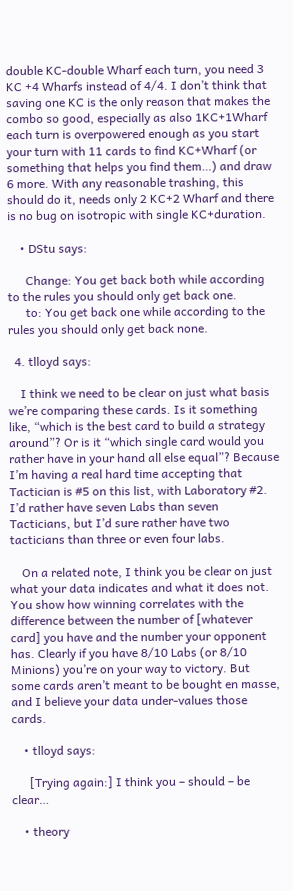double KC-double Wharf each turn, you need 3 KC +4 Wharfs instead of 4/4. I don’t think that saving one KC is the only reason that makes the combo so good, especially as also 1KC+1Wharf each turn is overpowered enough as you start your turn with 11 cards to find KC+Wharf (or something that helps you find them…) and draw 6 more. With any reasonable trashing, this should do it, needs only 2 KC+2 Wharf and there is no bug on isotropic with single KC+duration.

    • DStu says:

      Change: You get back both while according to the rules you should only get back one.
      to: You get back one while according to the rules you should only get back none.

  4. tlloyd says:

    I think we need to be clear on just what basis we’re comparing these cards. Is it something like, “which is the best card to build a strategy around”? Or is it “which single card would you rather have in your hand all else equal”? Because I’m having a real hard time accepting that Tactician is #5 on this list, with Laboratory #2. I’d rather have seven Labs than seven Tacticians, but I’d sure rather have two tacticians than three or even four labs.

    On a related note, I think you be clear on just what your data indicates and what it does not. You show how winning correlates with the difference between the number of [whatever card] you have and the number your opponent has. Clearly if you have 8/10 Labs (or 8/10 Minions) you’re on your way to victory. But some cards aren’t meant to be bought en masse, and I believe your data under-values those cards.

    • tlloyd says:

      [Trying again:] I think you – should – be clear…

    • theory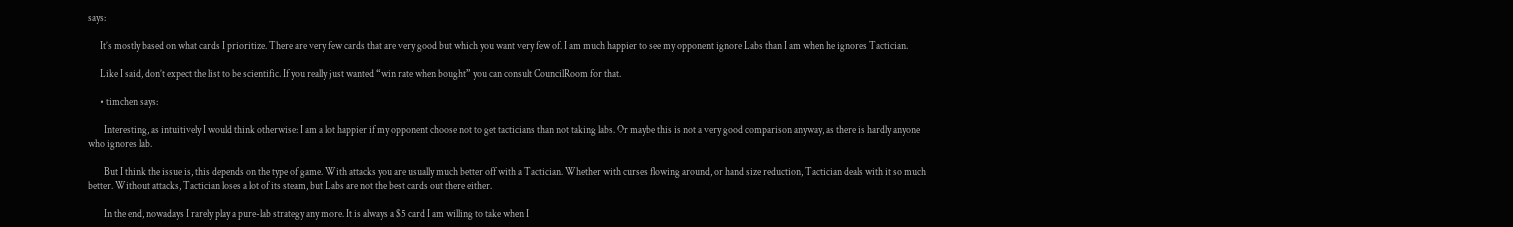says:

      It’s mostly based on what cards I prioritize. There are very few cards that are very good but which you want very few of. I am much happier to see my opponent ignore Labs than I am when he ignores Tactician.

      Like I said, don’t expect the list to be scientific. If you really just wanted “win rate when bought” you can consult CouncilRoom for that.

      • timchen says:

        Interesting, as intuitively I would think otherwise: I am a lot happier if my opponent choose not to get tacticians than not taking labs. Or maybe this is not a very good comparison anyway, as there is hardly anyone who ignores lab.

        But I think the issue is, this depends on the type of game. With attacks you are usually much better off with a Tactician. Whether with curses flowing around, or hand size reduction, Tactician deals with it so much better. Without attacks, Tactician loses a lot of its steam, but Labs are not the best cards out there either.

        In the end, nowadays I rarely play a pure-lab strategy any more. It is always a $5 card I am willing to take when I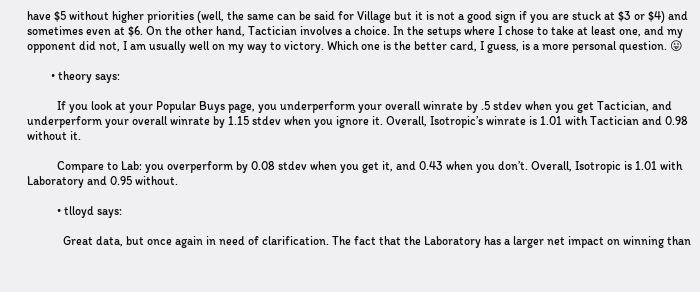have $5 without higher priorities (well, the same can be said for Village but it is not a good sign if you are stuck at $3 or $4) and sometimes even at $6. On the other hand, Tactician involves a choice. In the setups where I chose to take at least one, and my opponent did not, I am usually well on my way to victory. Which one is the better card, I guess, is a more personal question. 😛

        • theory says:

          If you look at your Popular Buys page, you underperform your overall winrate by .5 stdev when you get Tactician, and underperform your overall winrate by 1.15 stdev when you ignore it. Overall, Isotropic’s winrate is 1.01 with Tactician and 0.98 without it.

          Compare to Lab: you overperform by 0.08 stdev when you get it, and 0.43 when you don’t. Overall, Isotropic is 1.01 with Laboratory and 0.95 without.

          • tlloyd says:

            Great data, but once again in need of clarification. The fact that the Laboratory has a larger net impact on winning than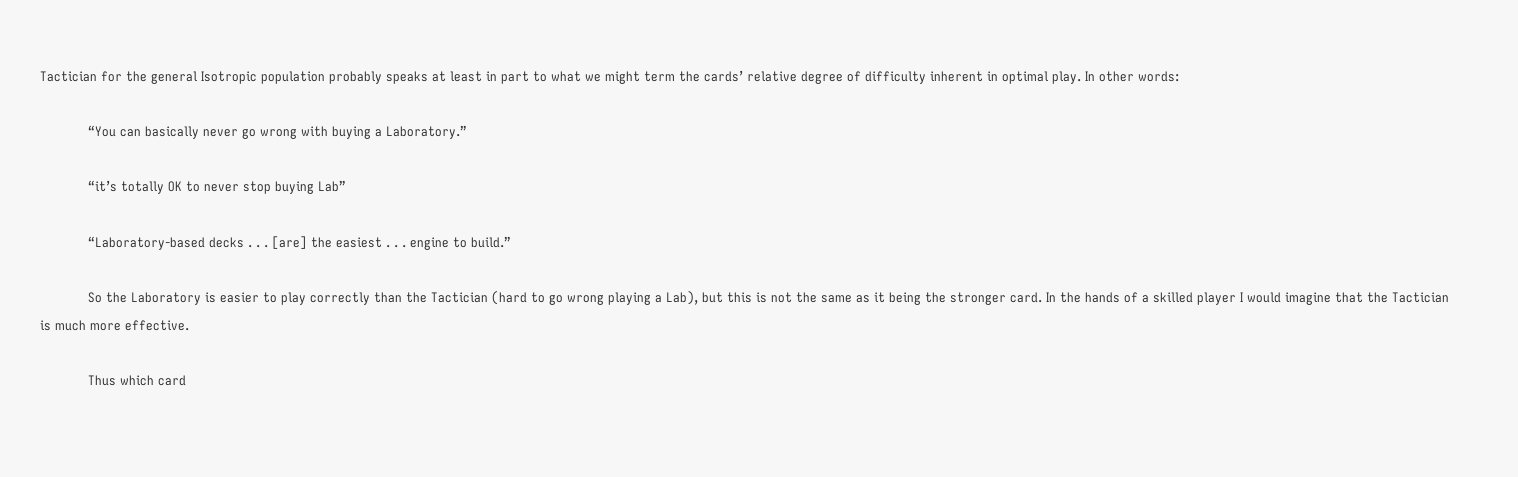Tactician for the general Isotropic population probably speaks at least in part to what we might term the cards’ relative degree of difficulty inherent in optimal play. In other words:

            “You can basically never go wrong with buying a Laboratory.”

            “it’s totally OK to never stop buying Lab”

            “Laboratory-based decks . . . [are] the easiest . . . engine to build.”

            So the Laboratory is easier to play correctly than the Tactician (hard to go wrong playing a Lab), but this is not the same as it being the stronger card. In the hands of a skilled player I would imagine that the Tactician is much more effective.

            Thus which card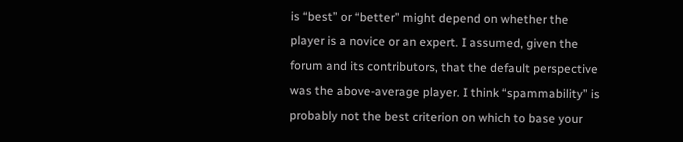is “best” or “better” might depend on whether the player is a novice or an expert. I assumed, given the forum and its contributors, that the default perspective was the above-average player. I think “spammability” is probably not the best criterion on which to base your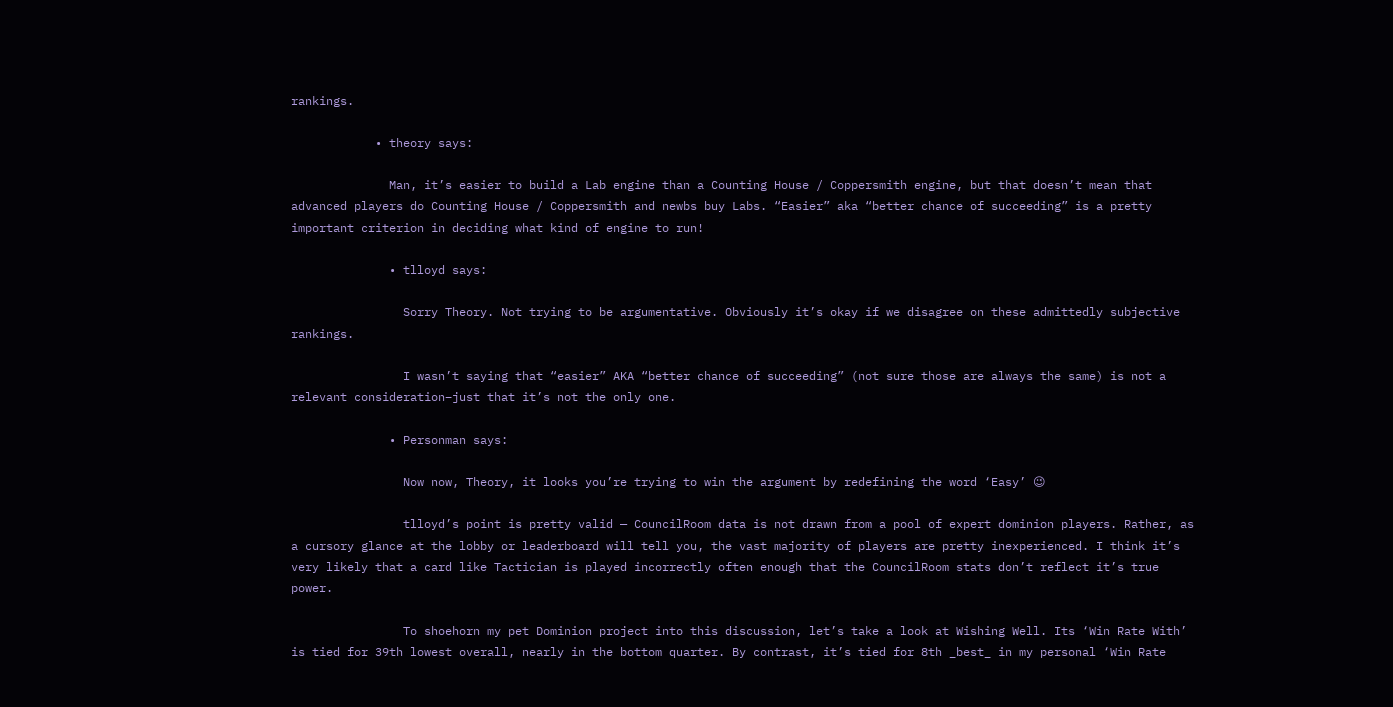rankings.

            • theory says:

              Man, it’s easier to build a Lab engine than a Counting House / Coppersmith engine, but that doesn’t mean that advanced players do Counting House / Coppersmith and newbs buy Labs. “Easier” aka “better chance of succeeding” is a pretty important criterion in deciding what kind of engine to run!

              • tlloyd says:

                Sorry Theory. Not trying to be argumentative. Obviously it’s okay if we disagree on these admittedly subjective rankings.

                I wasn’t saying that “easier” AKA “better chance of succeeding” (not sure those are always the same) is not a relevant consideration–just that it’s not the only one.

              • Personman says:

                Now now, Theory, it looks you’re trying to win the argument by redefining the word ‘Easy’ 😉

                tlloyd’s point is pretty valid — CouncilRoom data is not drawn from a pool of expert dominion players. Rather, as a cursory glance at the lobby or leaderboard will tell you, the vast majority of players are pretty inexperienced. I think it’s very likely that a card like Tactician is played incorrectly often enough that the CouncilRoom stats don’t reflect it’s true power.

                To shoehorn my pet Dominion project into this discussion, let’s take a look at Wishing Well. Its ‘Win Rate With’ is tied for 39th lowest overall, nearly in the bottom quarter. By contrast, it’s tied for 8th _best_ in my personal ‘Win Rate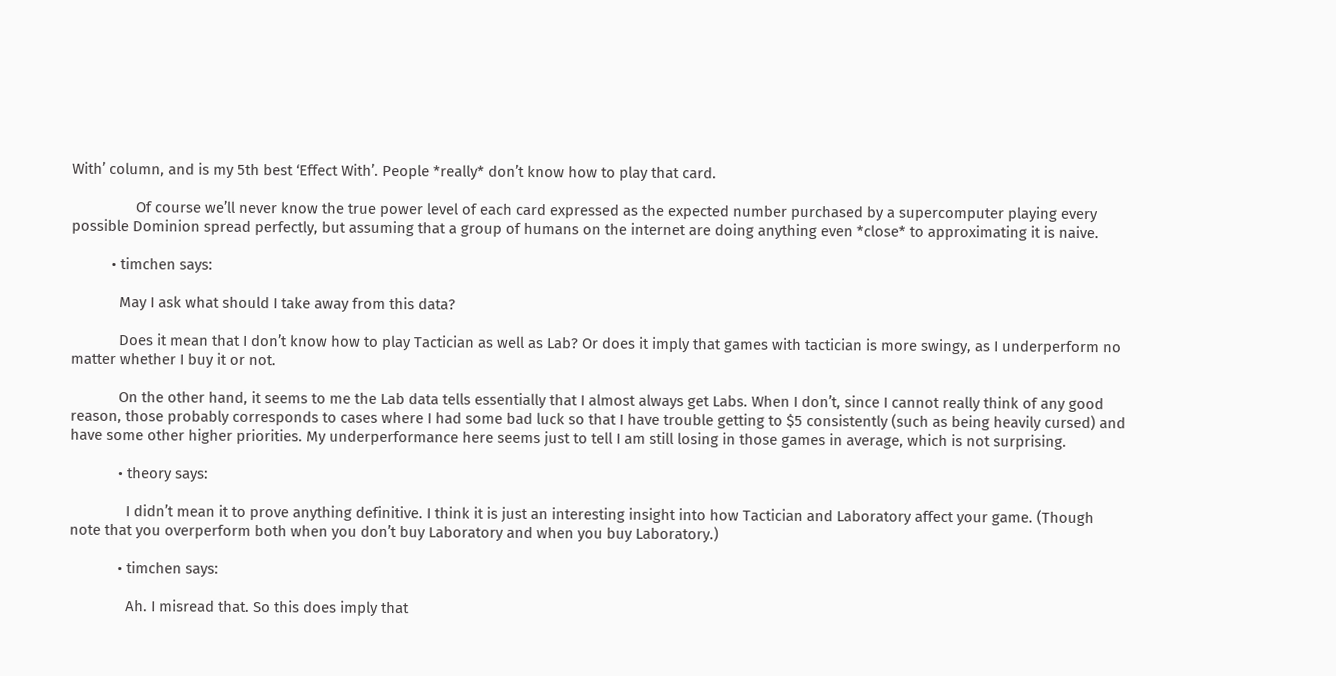With’ column, and is my 5th best ‘Effect With’. People *really* don’t know how to play that card.

                Of course we’ll never know the true power level of each card expressed as the expected number purchased by a supercomputer playing every possible Dominion spread perfectly, but assuming that a group of humans on the internet are doing anything even *close* to approximating it is naive.

          • timchen says:

            May I ask what should I take away from this data?

            Does it mean that I don’t know how to play Tactician as well as Lab? Or does it imply that games with tactician is more swingy, as I underperform no matter whether I buy it or not.

            On the other hand, it seems to me the Lab data tells essentially that I almost always get Labs. When I don’t, since I cannot really think of any good reason, those probably corresponds to cases where I had some bad luck so that I have trouble getting to $5 consistently (such as being heavily cursed) and have some other higher priorities. My underperformance here seems just to tell I am still losing in those games in average, which is not surprising.

            • theory says:

              I didn’t mean it to prove anything definitive. I think it is just an interesting insight into how Tactician and Laboratory affect your game. (Though note that you overperform both when you don’t buy Laboratory and when you buy Laboratory.)

            • timchen says:

              Ah. I misread that. So this does imply that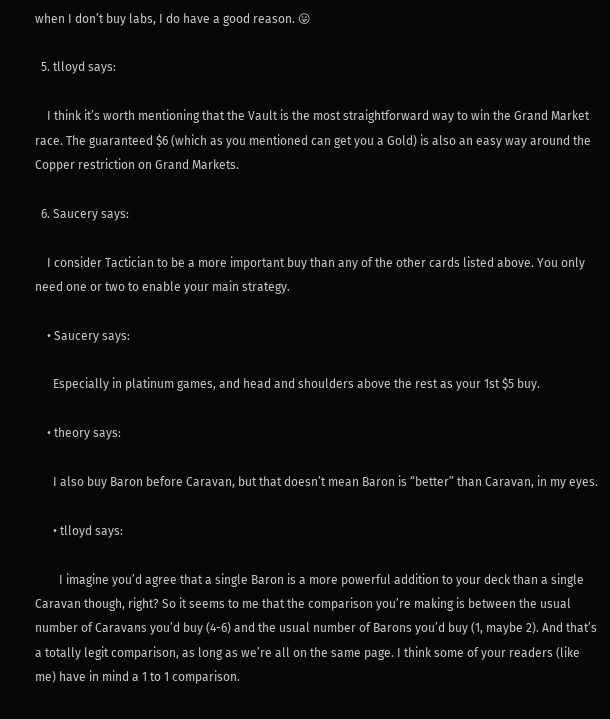when I don’t buy labs, I do have a good reason. 😛

  5. tlloyd says:

    I think it’s worth mentioning that the Vault is the most straightforward way to win the Grand Market race. The guaranteed $6 (which as you mentioned can get you a Gold) is also an easy way around the Copper restriction on Grand Markets.

  6. Saucery says:

    I consider Tactician to be a more important buy than any of the other cards listed above. You only need one or two to enable your main strategy.

    • Saucery says:

      Especially in platinum games, and head and shoulders above the rest as your 1st $5 buy.

    • theory says:

      I also buy Baron before Caravan, but that doesn’t mean Baron is “better” than Caravan, in my eyes.

      • tlloyd says:

        I imagine you’d agree that a single Baron is a more powerful addition to your deck than a single Caravan though, right? So it seems to me that the comparison you’re making is between the usual number of Caravans you’d buy (4-6) and the usual number of Barons you’d buy (1, maybe 2). And that’s a totally legit comparison, as long as we’re all on the same page. I think some of your readers (like me) have in mind a 1 to 1 comparison.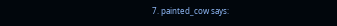7. painted_cow says: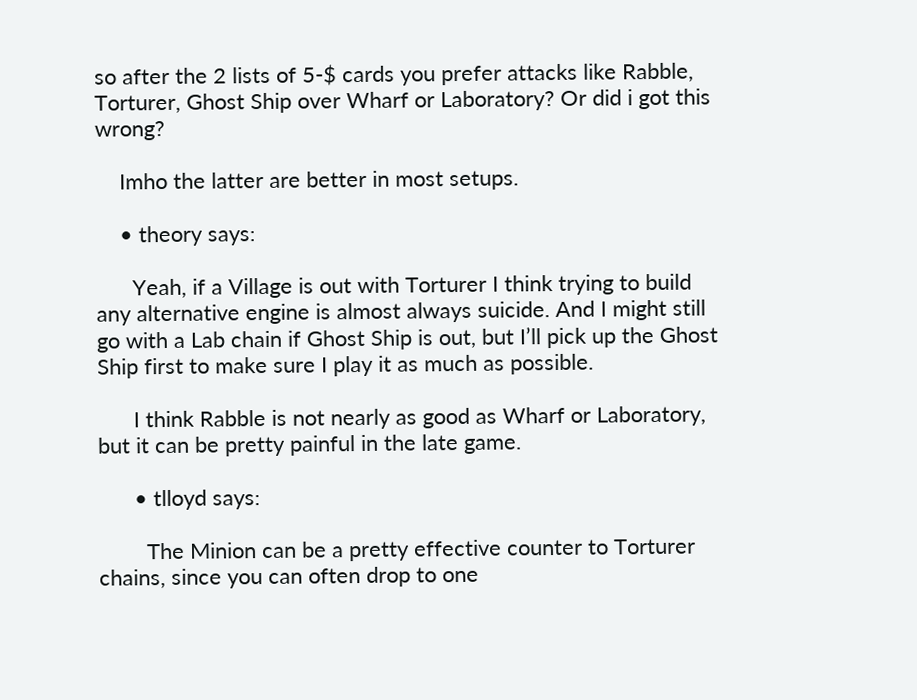so after the 2 lists of 5-$ cards you prefer attacks like Rabble, Torturer, Ghost Ship over Wharf or Laboratory? Or did i got this wrong?

    Imho the latter are better in most setups.

    • theory says:

      Yeah, if a Village is out with Torturer I think trying to build any alternative engine is almost always suicide. And I might still go with a Lab chain if Ghost Ship is out, but I’ll pick up the Ghost Ship first to make sure I play it as much as possible.

      I think Rabble is not nearly as good as Wharf or Laboratory, but it can be pretty painful in the late game.

      • tlloyd says:

        The Minion can be a pretty effective counter to Torturer chains, since you can often drop to one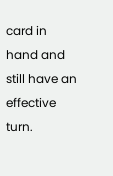card in hand and still have an effective turn.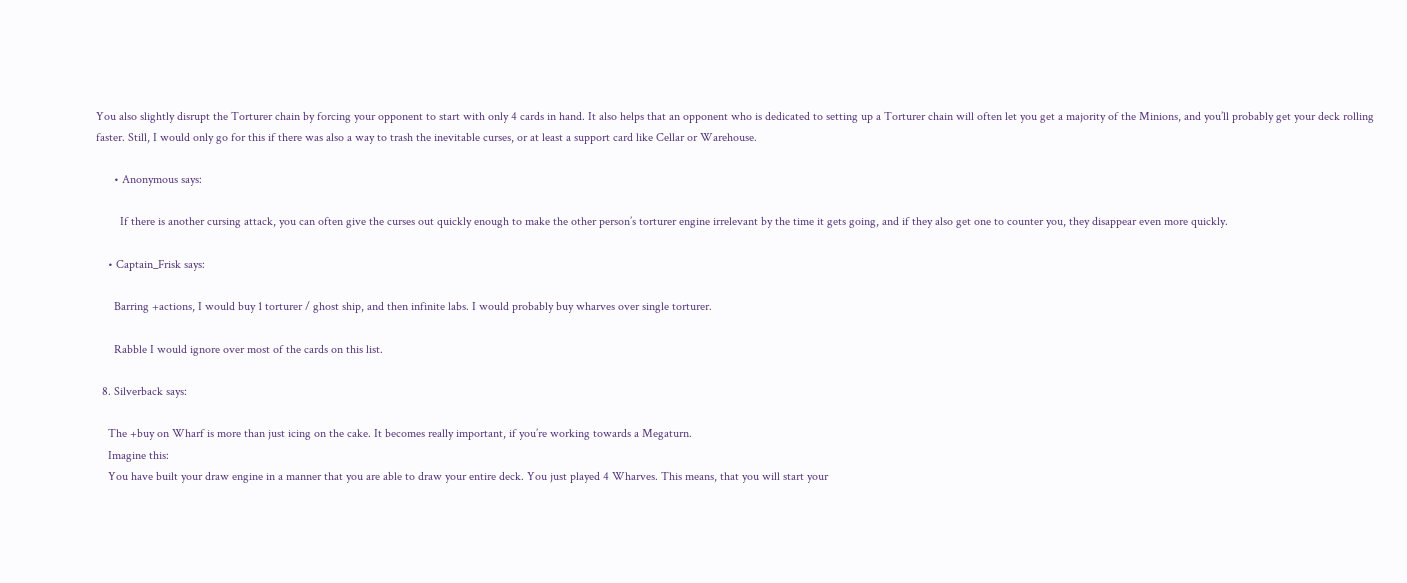You also slightly disrupt the Torturer chain by forcing your opponent to start with only 4 cards in hand. It also helps that an opponent who is dedicated to setting up a Torturer chain will often let you get a majority of the Minions, and you’ll probably get your deck rolling faster. Still, I would only go for this if there was also a way to trash the inevitable curses, or at least a support card like Cellar or Warehouse.

      • Anonymous says:

        If there is another cursing attack, you can often give the curses out quickly enough to make the other person’s torturer engine irrelevant by the time it gets going, and if they also get one to counter you, they disappear even more quickly.

    • Captain_Frisk says:

      Barring +actions, I would buy 1 torturer / ghost ship, and then infinite labs. I would probably buy wharves over single torturer.

      Rabble I would ignore over most of the cards on this list.

  8. Silverback says:

    The +buy on Wharf is more than just icing on the cake. It becomes really important, if you’re working towards a Megaturn.
    Imagine this:
    You have built your draw engine in a manner that you are able to draw your entire deck. You just played 4 Wharves. This means, that you will start your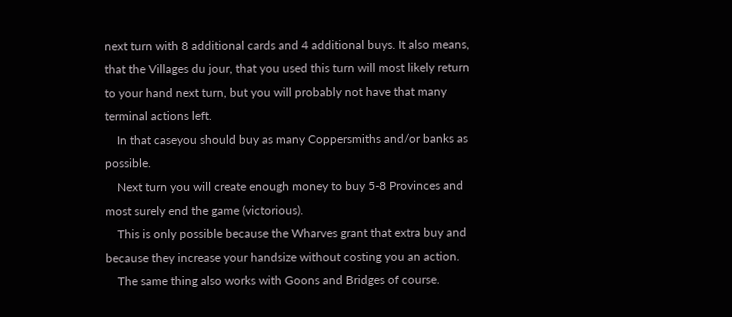next turn with 8 additional cards and 4 additional buys. It also means, that the Villages du jour, that you used this turn will most likely return to your hand next turn, but you will probably not have that many terminal actions left.
    In that caseyou should buy as many Coppersmiths and/or banks as possible.
    Next turn you will create enough money to buy 5-8 Provinces and most surely end the game (victorious).
    This is only possible because the Wharves grant that extra buy and because they increase your handsize without costing you an action.
    The same thing also works with Goons and Bridges of course.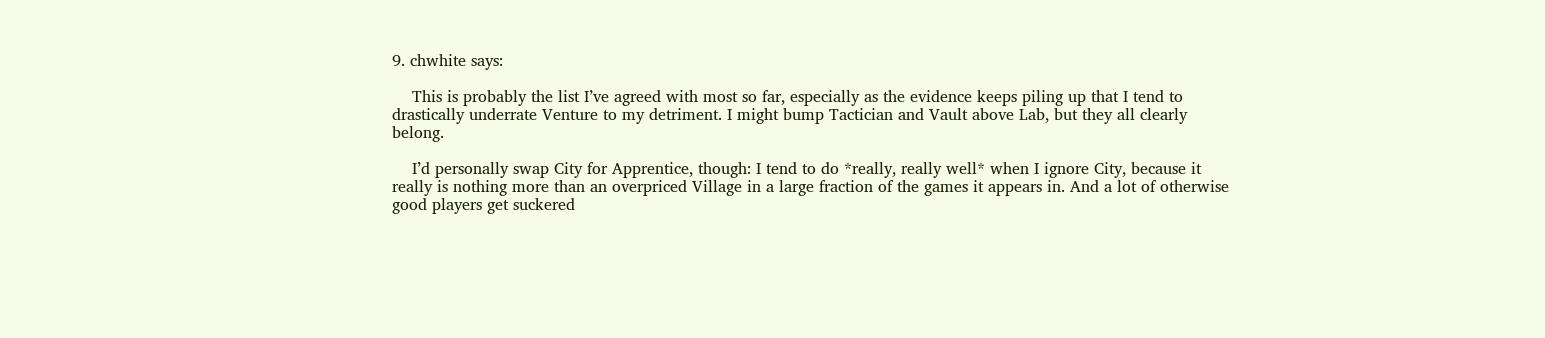9. chwhite says:

    This is probably the list I’ve agreed with most so far, especially as the evidence keeps piling up that I tend to drastically underrate Venture to my detriment. I might bump Tactician and Vault above Lab, but they all clearly belong.

    I’d personally swap City for Apprentice, though: I tend to do *really, really well* when I ignore City, because it really is nothing more than an overpriced Village in a large fraction of the games it appears in. And a lot of otherwise good players get suckered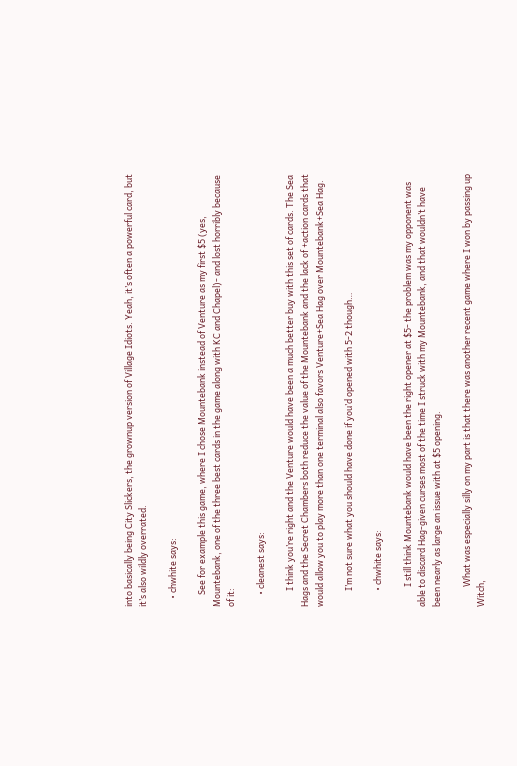into basically being City Slickers, the grownup version of Village Idiots. Yeah, it’s often a powerful card, but it’s also wildly overrated.

    • chwhite says:

      See for example this game, where I chose Mountebank instead of Venture as my first $5 (yes, Mountebank, one of the three best cards in the game along with KC and Chapel)- and lost horribly because of it:

      • cleanest says:

        I think you’re right and the Venture would have been a much better buy with this set of cards. The Sea Hags and the Secret Chambers both reduce the value of the Mountebank and the lack of +action cards that would allow you to play more than one terminal also favors Venture+Sea Hag over Mountebank+Sea Hag.

        I’m not sure what you should have done if you’d opened with 5-2 though…

        • chwhite says:

          I still think Mountebank would have been the right opener at $5- the problem was my opponent was able to discard Hag-given curses most of the time I struck with my Mountebank, and that wouldn’t have been nearly as large an issue with at $5 opening.

          What was especially silly on my part is that there was another recent game where I won by passing up Witch,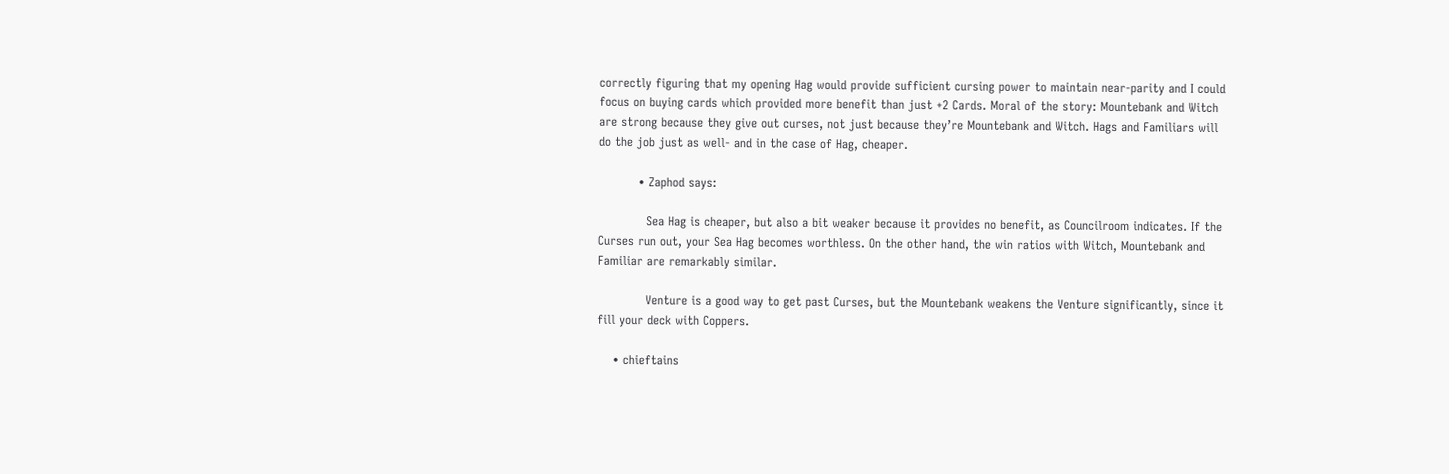correctly figuring that my opening Hag would provide sufficient cursing power to maintain near-parity and I could focus on buying cards which provided more benefit than just +2 Cards. Moral of the story: Mountebank and Witch are strong because they give out curses, not just because they’re Mountebank and Witch. Hags and Familiars will do the job just as well- and in the case of Hag, cheaper.

          • Zaphod says:

            Sea Hag is cheaper, but also a bit weaker because it provides no benefit, as Councilroom indicates. If the Curses run out, your Sea Hag becomes worthless. On the other hand, the win ratios with Witch, Mountebank and Familiar are remarkably similar.

            Venture is a good way to get past Curses, but the Mountebank weakens the Venture significantly, since it fill your deck with Coppers.

    • chieftains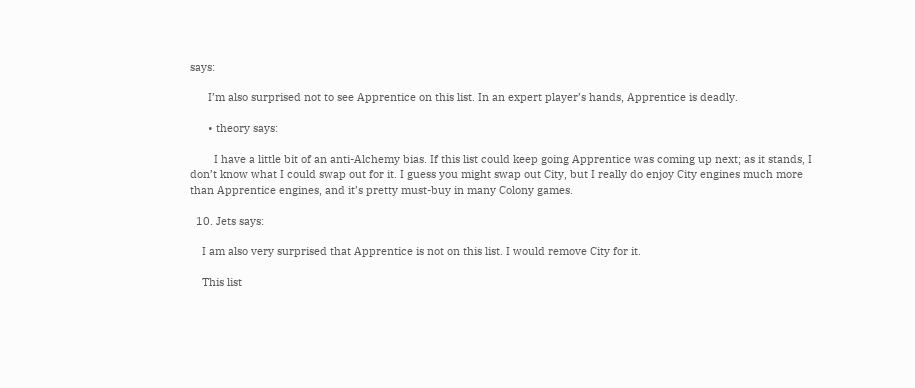says:

      I’m also surprised not to see Apprentice on this list. In an expert player’s hands, Apprentice is deadly.

      • theory says:

        I have a little bit of an anti-Alchemy bias. If this list could keep going Apprentice was coming up next; as it stands, I don’t know what I could swap out for it. I guess you might swap out City, but I really do enjoy City engines much more than Apprentice engines, and it’s pretty must-buy in many Colony games.

  10. Jets says:

    I am also very surprised that Apprentice is not on this list. I would remove City for it.

    This list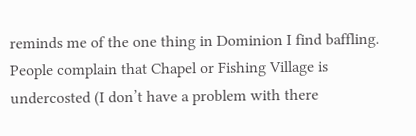reminds me of the one thing in Dominion I find baffling. People complain that Chapel or Fishing Village is undercosted (I don’t have a problem with there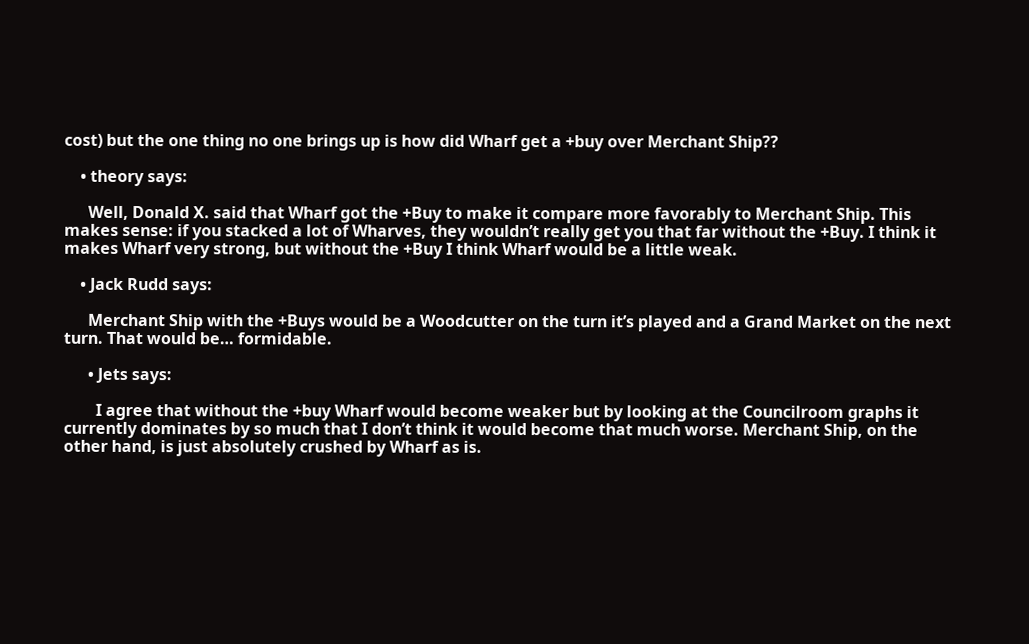cost) but the one thing no one brings up is how did Wharf get a +buy over Merchant Ship??

    • theory says:

      Well, Donald X. said that Wharf got the +Buy to make it compare more favorably to Merchant Ship. This makes sense: if you stacked a lot of Wharves, they wouldn’t really get you that far without the +Buy. I think it makes Wharf very strong, but without the +Buy I think Wharf would be a little weak.

    • Jack Rudd says:

      Merchant Ship with the +Buys would be a Woodcutter on the turn it’s played and a Grand Market on the next turn. That would be… formidable.

      • Jets says:

        I agree that without the +buy Wharf would become weaker but by looking at the Councilroom graphs it currently dominates by so much that I don’t think it would become that much worse. Merchant Ship, on the other hand, is just absolutely crushed by Wharf as is.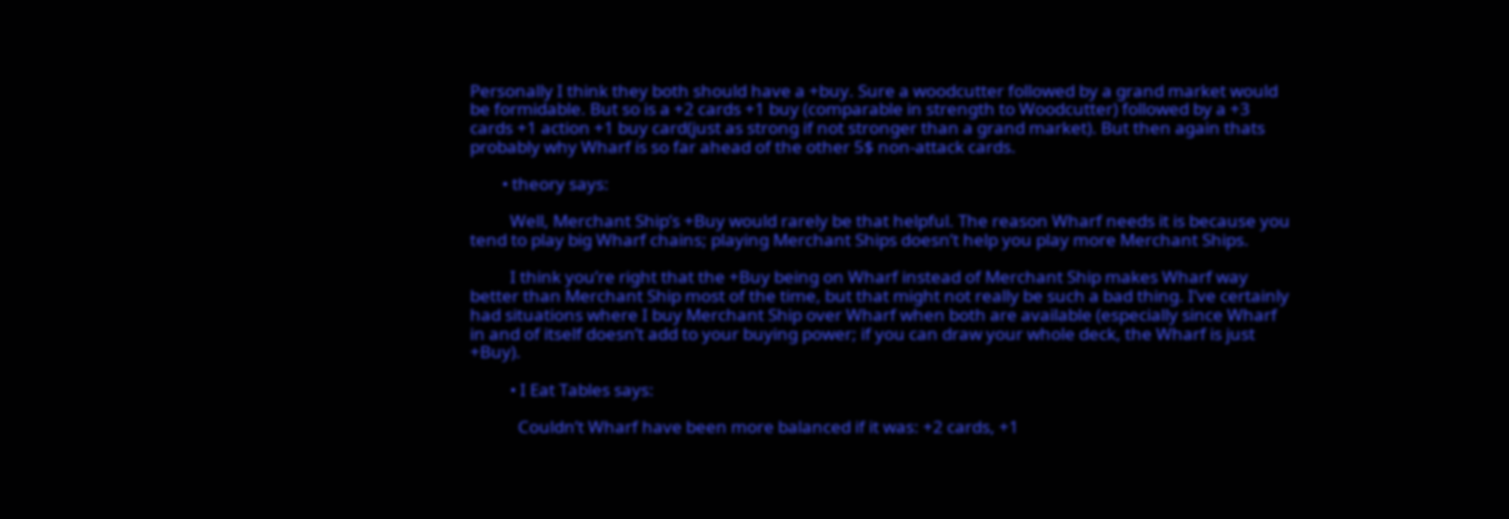Personally I think they both should have a +buy. Sure a woodcutter followed by a grand market would be formidable. But so is a +2 cards +1 buy (comparable in strength to Woodcutter) followed by a +3 cards +1 action +1 buy card(just as strong if not stronger than a grand market). But then again thats probably why Wharf is so far ahead of the other 5$ non-attack cards.

        • theory says:

          Well, Merchant Ship’s +Buy would rarely be that helpful. The reason Wharf needs it is because you tend to play big Wharf chains; playing Merchant Ships doesn’t help you play more Merchant Ships.

          I think you’re right that the +Buy being on Wharf instead of Merchant Ship makes Wharf way better than Merchant Ship most of the time, but that might not really be such a bad thing. I’ve certainly had situations where I buy Merchant Ship over Wharf when both are available (especially since Wharf in and of itself doesn’t add to your buying power; if you can draw your whole deck, the Wharf is just +Buy).

          • I Eat Tables says:

            Couldn’t Wharf have been more balanced if it was: +2 cards, +1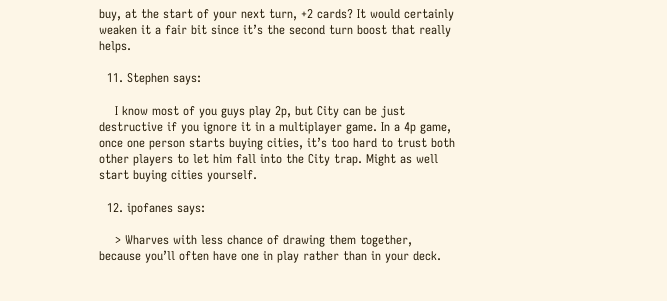buy, at the start of your next turn, +2 cards? It would certainly weaken it a fair bit since it’s the second turn boost that really helps.

  11. Stephen says:

    I know most of you guys play 2p, but City can be just destructive if you ignore it in a multiplayer game. In a 4p game, once one person starts buying cities, it’s too hard to trust both other players to let him fall into the City trap. Might as well start buying cities yourself.

  12. ipofanes says:

    > Wharves with less chance of drawing them together, because you’ll often have one in play rather than in your deck.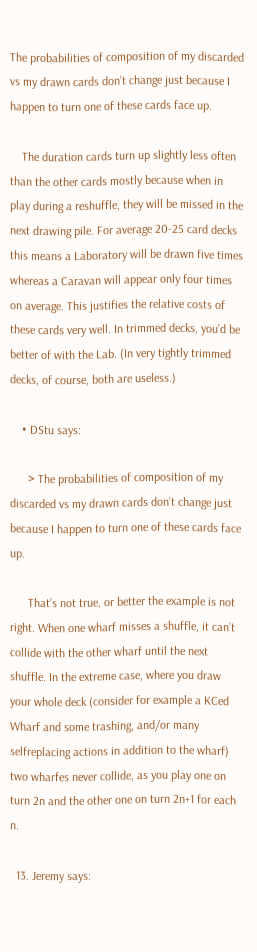The probabilities of composition of my discarded vs my drawn cards don’t change just because I happen to turn one of these cards face up.

    The duration cards turn up slightly less often than the other cards mostly because when in play during a reshuffle, they will be missed in the next drawing pile. For average 20-25 card decks this means a Laboratory will be drawn five times whereas a Caravan will appear only four times on average. This justifies the relative costs of these cards very well. In trimmed decks, you’d be better of with the Lab. (In very tightly trimmed decks, of course, both are useless.)

    • DStu says:

      > The probabilities of composition of my discarded vs my drawn cards don’t change just because I happen to turn one of these cards face up.

      That’s not true, or better the example is not right. When one wharf misses a shuffle, it can’t collide with the other wharf until the next shuffle. In the extreme case, where you draw your whole deck (consider for example a KCed Wharf and some trashing, and/or many selfreplacing actions in addition to the wharf) two wharfes never collide, as you play one on turn 2n and the other one on turn 2n+1 for each n.

  13. Jeremy says: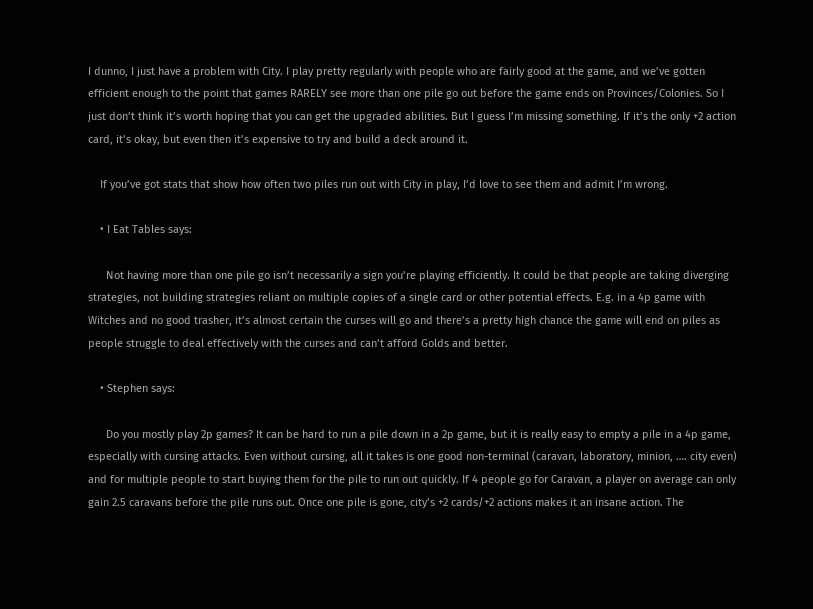I dunno, I just have a problem with City. I play pretty regularly with people who are fairly good at the game, and we’ve gotten efficient enough to the point that games RARELY see more than one pile go out before the game ends on Provinces/Colonies. So I just don’t think it’s worth hoping that you can get the upgraded abilities. But I guess I’m missing something. If it’s the only +2 action card, it’s okay, but even then it’s expensive to try and build a deck around it.

    If you’ve got stats that show how often two piles run out with City in play, I’d love to see them and admit I’m wrong.

    • I Eat Tables says:

      Not having more than one pile go isn’t necessarily a sign you’re playing efficiently. It could be that people are taking diverging strategies, not building strategies reliant on multiple copies of a single card or other potential effects. E.g. in a 4p game with Witches and no good trasher, it’s almost certain the curses will go and there’s a pretty high chance the game will end on piles as people struggle to deal effectively with the curses and can’t afford Golds and better.

    • Stephen says:

      Do you mostly play 2p games? It can be hard to run a pile down in a 2p game, but it is really easy to empty a pile in a 4p game, especially with cursing attacks. Even without cursing, all it takes is one good non-terminal (caravan, laboratory, minion, …. city even) and for multiple people to start buying them for the pile to run out quickly. If 4 people go for Caravan, a player on average can only gain 2.5 caravans before the pile runs out. Once one pile is gone, city’s +2 cards/+2 actions makes it an insane action. The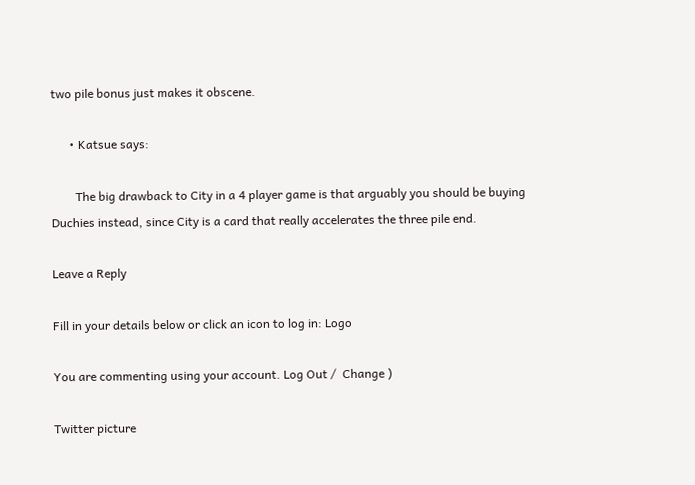two pile bonus just makes it obscene.

      • Katsue says:

        The big drawback to City in a 4 player game is that arguably you should be buying Duchies instead, since City is a card that really accelerates the three pile end.

Leave a Reply

Fill in your details below or click an icon to log in: Logo

You are commenting using your account. Log Out /  Change )

Twitter picture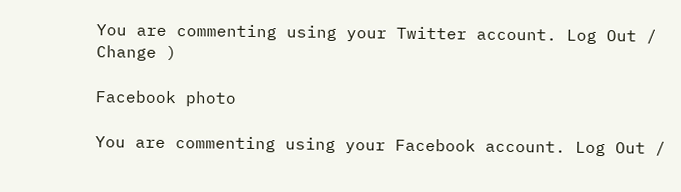You are commenting using your Twitter account. Log Out /  Change )

Facebook photo

You are commenting using your Facebook account. Log Out /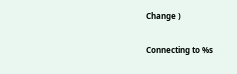Change )

Connecting to %s